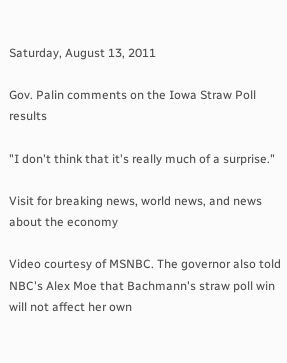Saturday, August 13, 2011

Gov. Palin comments on the Iowa Straw Poll results

"I don't think that it's really much of a surprise."

Visit for breaking news, world news, and news about the economy

Video courtesy of MSNBC. The governor also told NBC's Alex Moe that Bachmann's straw poll win will not affect her own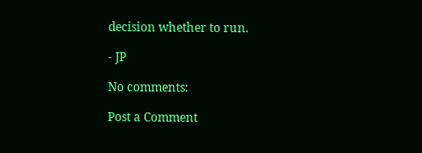decision whether to run.

- JP

No comments:

Post a Comment